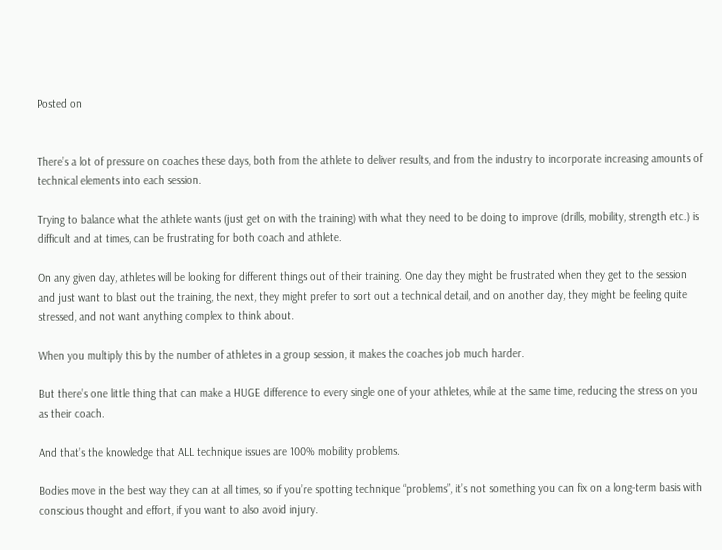Posted on


There’s a lot of pressure on coaches these days, both from the athlete to deliver results, and from the industry to incorporate increasing amounts of technical elements into each session.

Trying to balance what the athlete wants (just get on with the training) with what they need to be doing to improve (drills, mobility, strength etc.) is difficult and at times, can be frustrating for both coach and athlete.

On any given day, athletes will be looking for different things out of their training. One day they might be frustrated when they get to the session and just want to blast out the training, the next, they might prefer to sort out a technical detail, and on another day, they might be feeling quite stressed, and not want anything complex to think about.

When you multiply this by the number of athletes in a group session, it makes the coaches job much harder.

But there’s one little thing that can make a HUGE difference to every single one of your athletes, while at the same time, reducing the stress on you as their coach.

And that’s the knowledge that ALL technique issues are 100% mobility problems.

Bodies move in the best way they can at all times, so if you’re spotting technique “problems”, it’s not something you can fix on a long-term basis with conscious thought and effort, if you want to also avoid injury.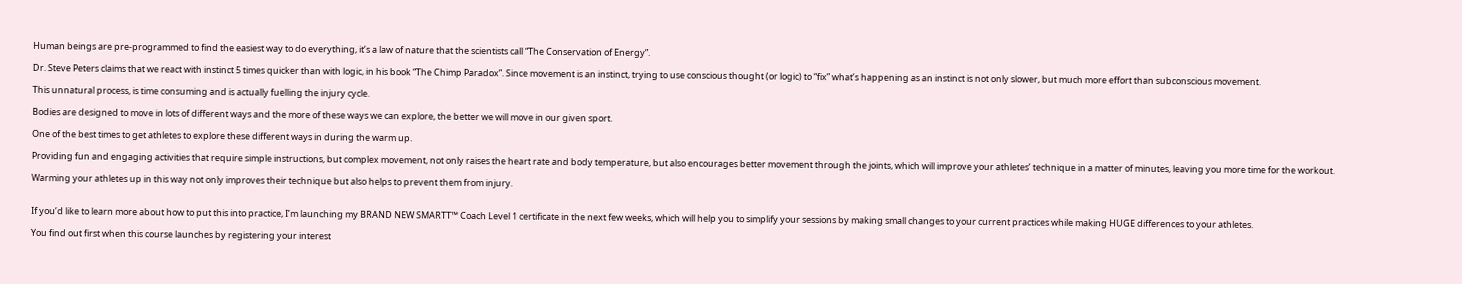Human beings are pre-programmed to find the easiest way to do everything, it’s a law of nature that the scientists call “The Conservation of Energy”.

Dr. Steve Peters claims that we react with instinct 5 times quicker than with logic, in his book “The Chimp Paradox”. Since movement is an instinct, trying to use conscious thought (or logic) to “fix” what’s happening as an instinct is not only slower, but much more effort than subconscious movement.

This unnatural process, is time consuming and is actually fuelling the injury cycle.

Bodies are designed to move in lots of different ways and the more of these ways we can explore, the better we will move in our given sport.

One of the best times to get athletes to explore these different ways in during the warm up.

Providing fun and engaging activities that require simple instructions, but complex movement, not only raises the heart rate and body temperature, but also encourages better movement through the joints, which will improve your athletes’ technique in a matter of minutes, leaving you more time for the workout.

Warming your athletes up in this way not only improves their technique but also helps to prevent them from injury.


If you’d like to learn more about how to put this into practice, I’m launching my BRAND NEW SMARTT™ Coach Level 1 certificate in the next few weeks, which will help you to simplify your sessions by making small changes to your current practices while making HUGE differences to your athletes.

You find out first when this course launches by registering your interest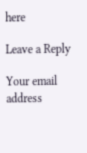here

Leave a Reply

Your email address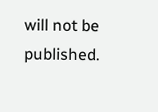will not be published.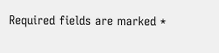Required fields are marked *